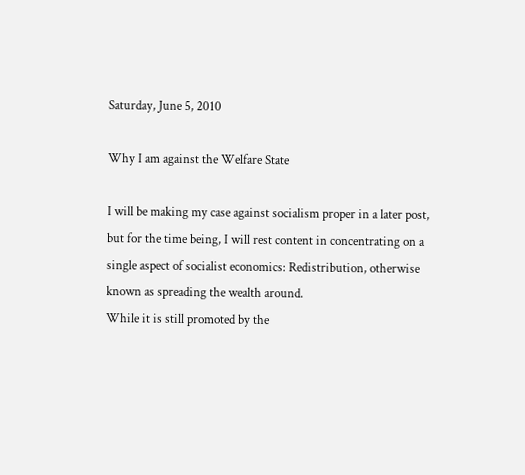Saturday, June 5, 2010

Why I am against the Welfare State

I will be making my case against socialism proper in a later post, but for the time being, I will rest content in concentrating on a single aspect of socialist economics: Redistribution, otherwise known as spreading the wealth around.
While it is still promoted by the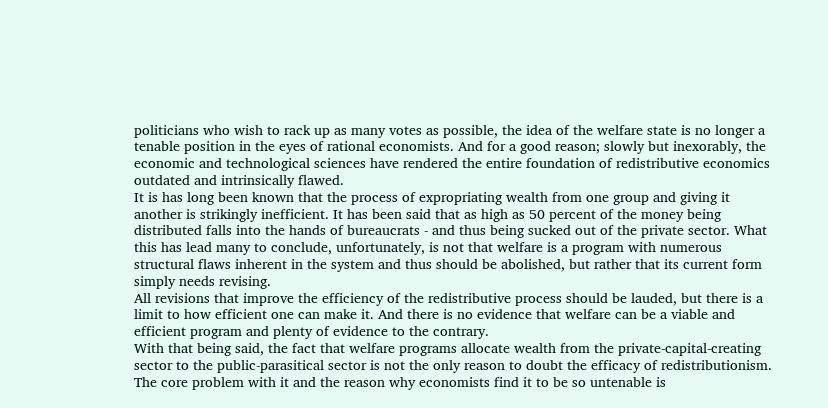politicians who wish to rack up as many votes as possible, the idea of the welfare state is no longer a tenable position in the eyes of rational economists. And for a good reason; slowly but inexorably, the economic and technological sciences have rendered the entire foundation of redistributive economics outdated and intrinsically flawed.
It is has long been known that the process of expropriating wealth from one group and giving it another is strikingly inefficient. It has been said that as high as 50 percent of the money being distributed falls into the hands of bureaucrats - and thus being sucked out of the private sector. What this has lead many to conclude, unfortunately, is not that welfare is a program with numerous structural flaws inherent in the system and thus should be abolished, but rather that its current form simply needs revising.
All revisions that improve the efficiency of the redistributive process should be lauded, but there is a limit to how efficient one can make it. And there is no evidence that welfare can be a viable and efficient program and plenty of evidence to the contrary.
With that being said, the fact that welfare programs allocate wealth from the private-capital-creating sector to the public-parasitical sector is not the only reason to doubt the efficacy of redistributionism. The core problem with it and the reason why economists find it to be so untenable is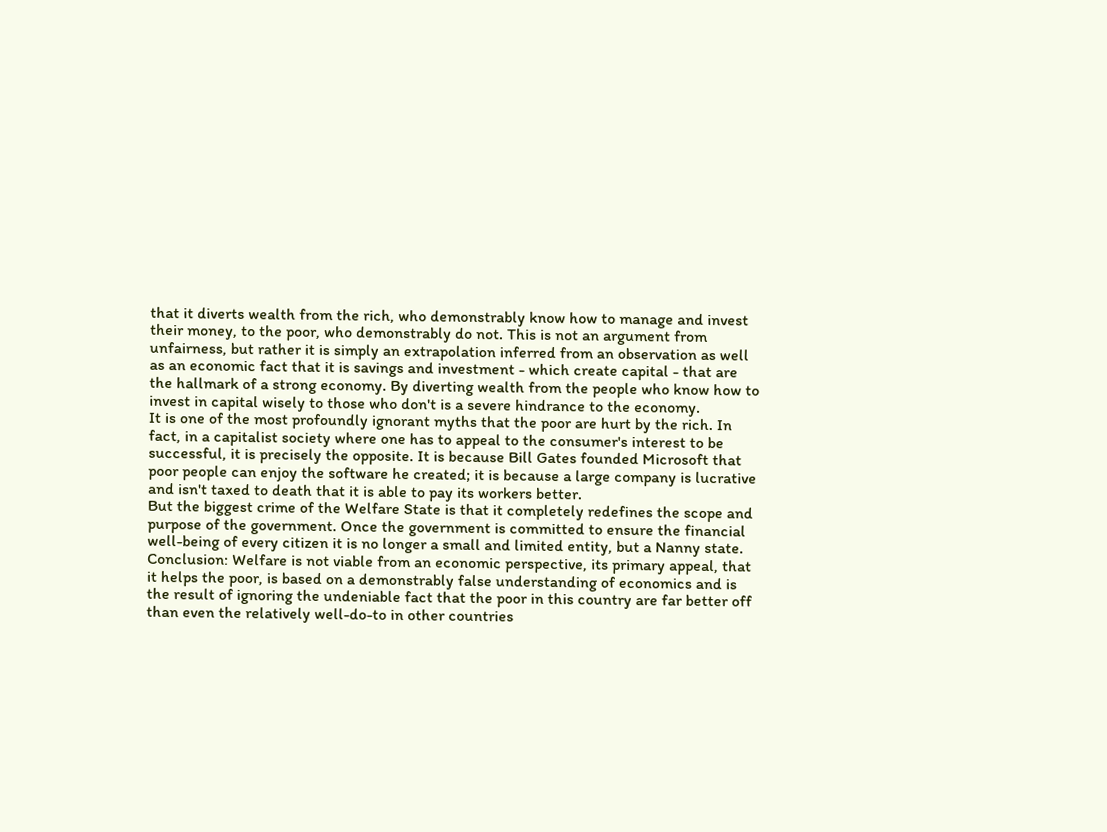that it diverts wealth from the rich, who demonstrably know how to manage and invest their money, to the poor, who demonstrably do not. This is not an argument from unfairness, but rather it is simply an extrapolation inferred from an observation as well as an economic fact that it is savings and investment - which create capital - that are the hallmark of a strong economy. By diverting wealth from the people who know how to invest in capital wisely to those who don't is a severe hindrance to the economy.
It is one of the most profoundly ignorant myths that the poor are hurt by the rich. In fact, in a capitalist society where one has to appeal to the consumer's interest to be successful, it is precisely the opposite. It is because Bill Gates founded Microsoft that poor people can enjoy the software he created; it is because a large company is lucrative and isn't taxed to death that it is able to pay its workers better.
But the biggest crime of the Welfare State is that it completely redefines the scope and purpose of the government. Once the government is committed to ensure the financial well-being of every citizen it is no longer a small and limited entity, but a Nanny state.
Conclusion: Welfare is not viable from an economic perspective, its primary appeal, that it helps the poor, is based on a demonstrably false understanding of economics and is the result of ignoring the undeniable fact that the poor in this country are far better off than even the relatively well-do-to in other countries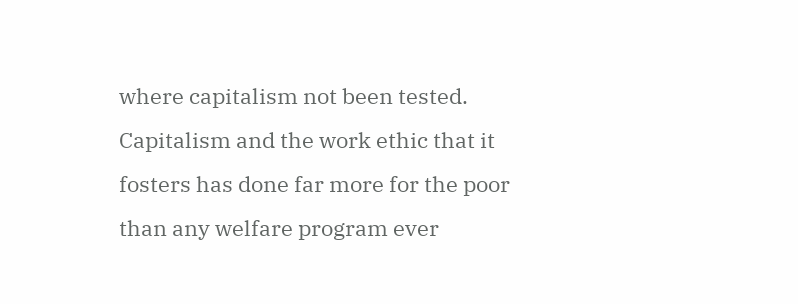where capitalism not been tested. Capitalism and the work ethic that it fosters has done far more for the poor than any welfare program ever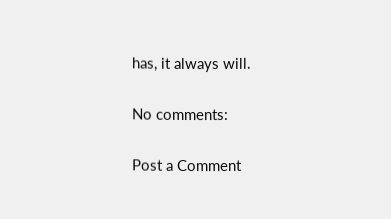has, it always will.

No comments:

Post a Comment